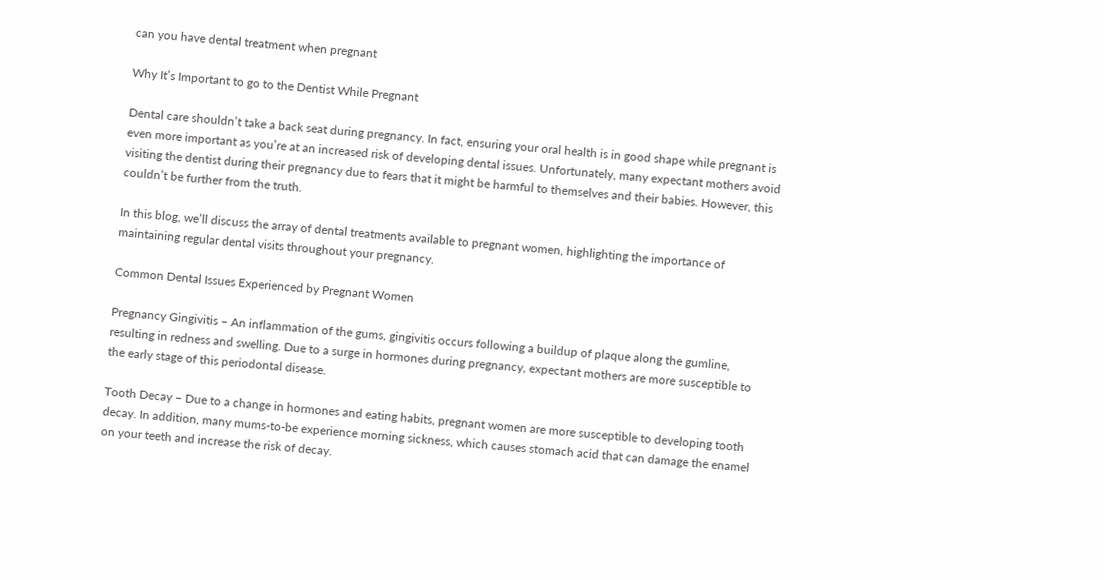can you have dental treatment when pregnant

Why It’s Important to go to the Dentist While Pregnant

Dental care shouldn’t take a back seat during pregnancy. In fact, ensuring your oral health is in good shape while pregnant is even more important as you’re at an increased risk of developing dental issues. Unfortunately, many expectant mothers avoid visiting the dentist during their pregnancy due to fears that it might be harmful to themselves and their babies. However, this couldn’t be further from the truth.

In this blog, we’ll discuss the array of dental treatments available to pregnant women, highlighting the importance of maintaining regular dental visits throughout your pregnancy.

Common Dental Issues Experienced by Pregnant Women

Pregnancy Gingivitis – An inflammation of the gums, gingivitis occurs following a buildup of plaque along the gumline, resulting in redness and swelling. Due to a surge in hormones during pregnancy, expectant mothers are more susceptible to the early stage of this periodontal disease.

Tooth Decay – Due to a change in hormones and eating habits, pregnant women are more susceptible to developing tooth decay. In addition, many mums-to-be experience morning sickness, which causes stomach acid that can damage the enamel on your teeth and increase the risk of decay.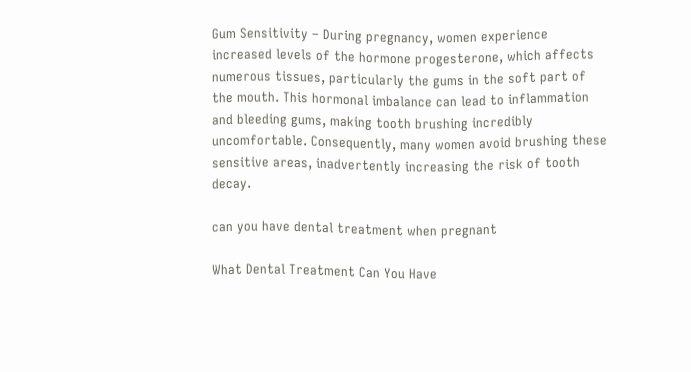Gum Sensitivity – During pregnancy, women experience increased levels of the hormone progesterone, which affects numerous tissues, particularly the gums in the soft part of the mouth. This hormonal imbalance can lead to inflammation and bleeding gums, making tooth brushing incredibly uncomfortable. Consequently, many women avoid brushing these sensitive areas, inadvertently increasing the risk of tooth decay.

can you have dental treatment when pregnant

What Dental Treatment Can You Have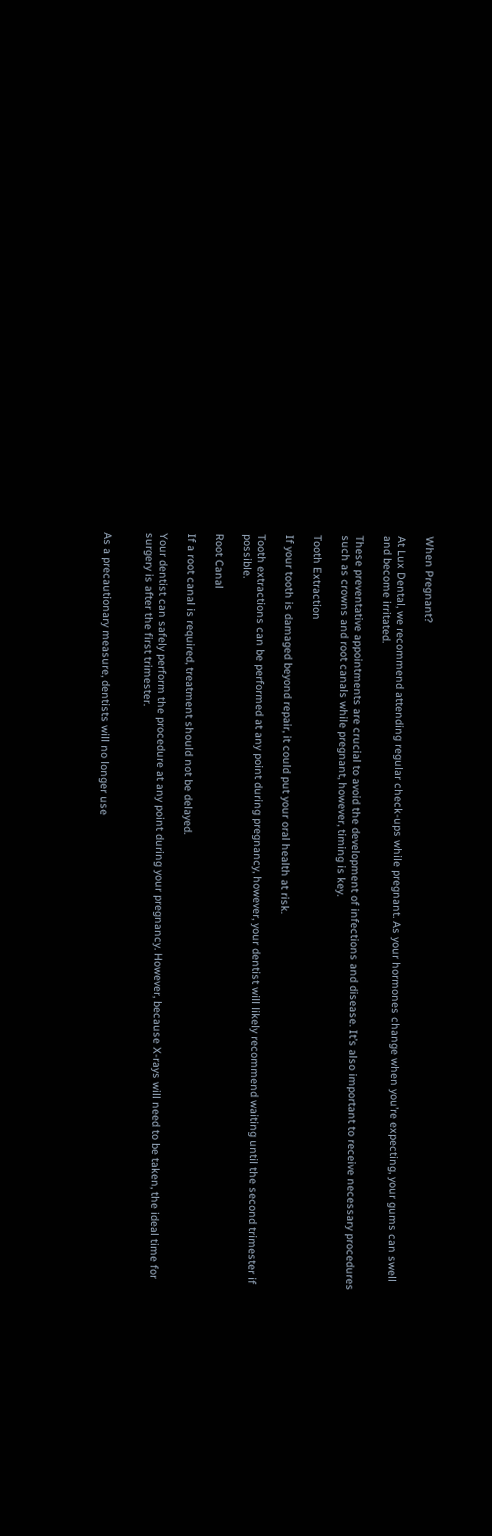When Pregnant?

At Lux Dental, we recommend attending regular check-ups while pregnant. As your hormones change when you’re expecting, your gums can swell and become irritated.

These preventative appointments are crucial to avoid the development of infections and disease. It’s also important to receive necessary procedures such as crowns and root canals while pregnant, however, timing is key.

Tooth Extraction

If your tooth is damaged beyond repair, it could put your oral health at risk.

Tooth extractions can be performed at any point during pregnancy, however, your dentist will likely recommend waiting until the second trimester if possible.

Root Canal

If a root canal is required, treatment should not be delayed.

Your dentist can safely perform the procedure at any point during your pregnancy. However, because X-rays will need to be taken, the ideal time for surgery is after the first trimester.


As a precautionary measure, dentists will no longer use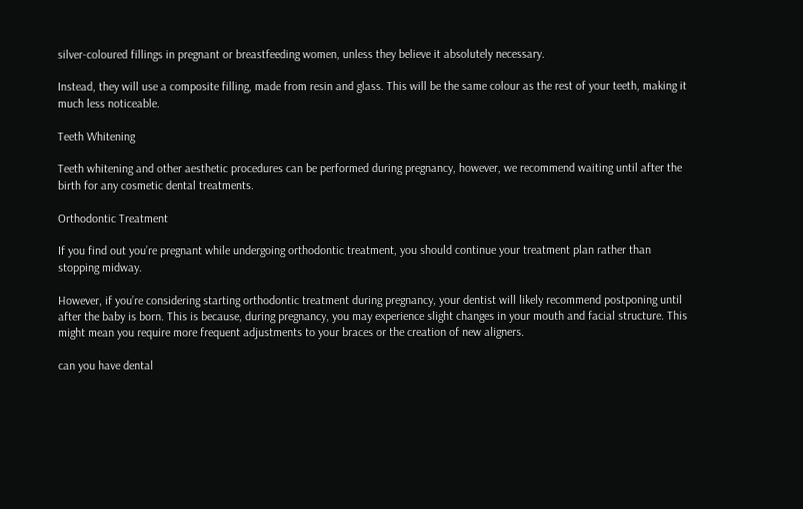silver-coloured fillings in pregnant or breastfeeding women, unless they believe it absolutely necessary.

Instead, they will use a composite filling, made from resin and glass. This will be the same colour as the rest of your teeth, making it much less noticeable.

Teeth Whitening

Teeth whitening and other aesthetic procedures can be performed during pregnancy, however, we recommend waiting until after the birth for any cosmetic dental treatments.

Orthodontic Treatment

If you find out you’re pregnant while undergoing orthodontic treatment, you should continue your treatment plan rather than stopping midway.

However, if you’re considering starting orthodontic treatment during pregnancy, your dentist will likely recommend postponing until after the baby is born. This is because, during pregnancy, you may experience slight changes in your mouth and facial structure. This might mean you require more frequent adjustments to your braces or the creation of new aligners.

can you have dental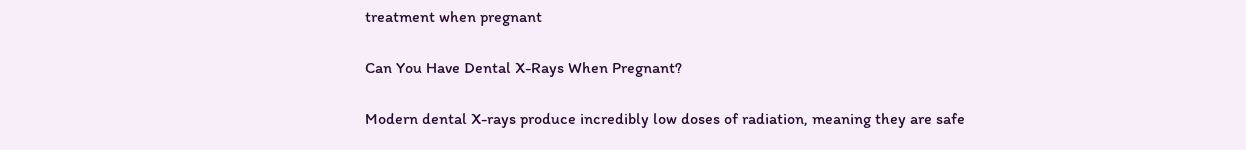treatment when pregnant

Can You Have Dental X-Rays When Pregnant?

Modern dental X-rays produce incredibly low doses of radiation, meaning they are safe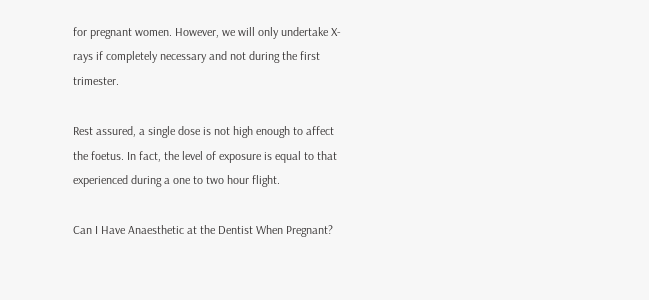for pregnant women. However, we will only undertake X-rays if completely necessary and not during the first trimester.

Rest assured, a single dose is not high enough to affect the foetus. In fact, the level of exposure is equal to that experienced during a one to two hour flight.

Can I Have Anaesthetic at the Dentist When Pregnant?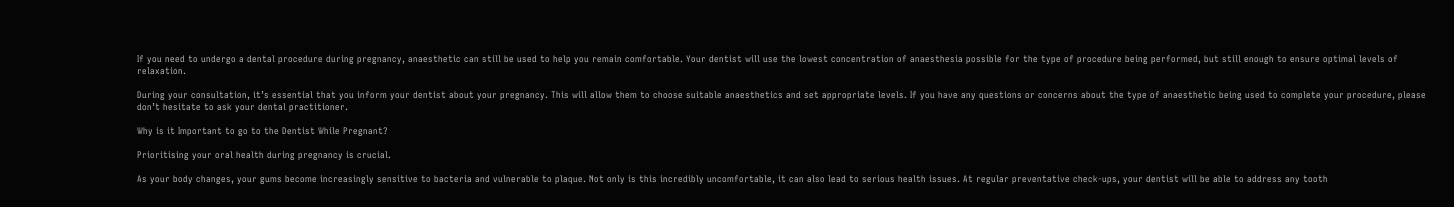If you need to undergo a dental procedure during pregnancy, anaesthetic can still be used to help you remain comfortable. Your dentist will use the lowest concentration of anaesthesia possible for the type of procedure being performed, but still enough to ensure optimal levels of relaxation.

During your consultation, it’s essential that you inform your dentist about your pregnancy. This will allow them to choose suitable anaesthetics and set appropriate levels. If you have any questions or concerns about the type of anaesthetic being used to complete your procedure, please don’t hesitate to ask your dental practitioner.

Why is it Important to go to the Dentist While Pregnant?

Prioritising your oral health during pregnancy is crucial.

As your body changes, your gums become increasingly sensitive to bacteria and vulnerable to plaque. Not only is this incredibly uncomfortable, it can also lead to serious health issues. At regular preventative check-ups, your dentist will be able to address any tooth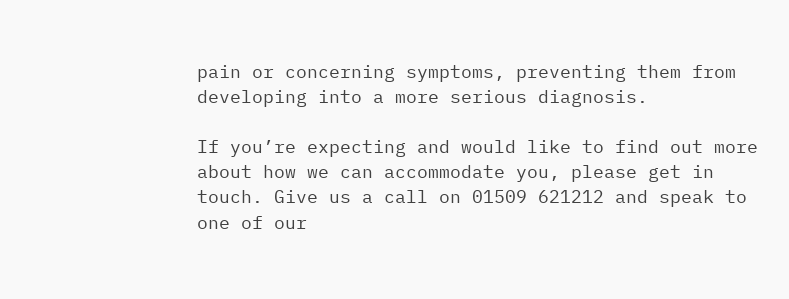pain or concerning symptoms, preventing them from developing into a more serious diagnosis.

If you’re expecting and would like to find out more about how we can accommodate you, please get in touch. Give us a call on 01509 621212 and speak to one of our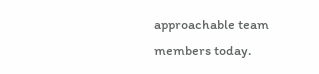approachable team members today.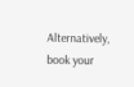Alternatively, book your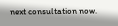next consultation now.